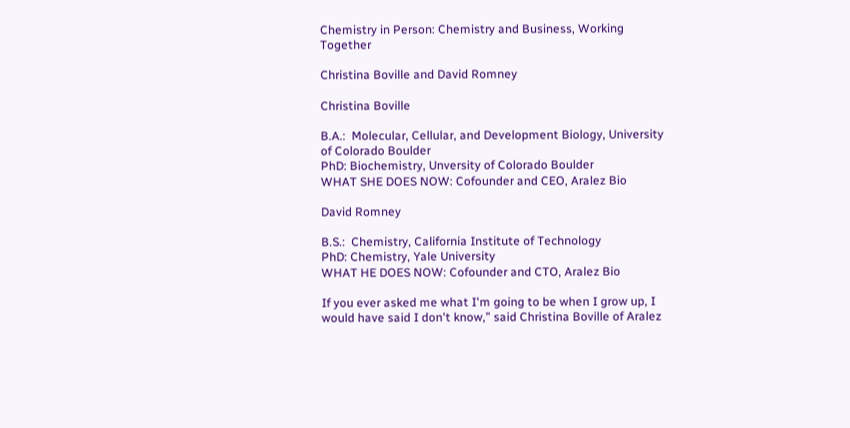Chemistry in Person: Chemistry and Business, Working Together

Christina Boville and David Romney

Christina Boville

B.A.:  Molecular, Cellular, and Development Biology, University of Colorado Boulder
PhD: Biochemistry, Unversity of Colorado Boulder
WHAT SHE DOES NOW: Cofounder and CEO, Aralez Bio

David Romney

B.S.:  Chemistry, California Institute of Technology
PhD: Chemistry, Yale University
WHAT HE DOES NOW: Cofounder and CTO, Aralez Bio

If you ever asked me what I'm going to be when I grow up, I would have said I don't know,” said Christina Boville of Aralez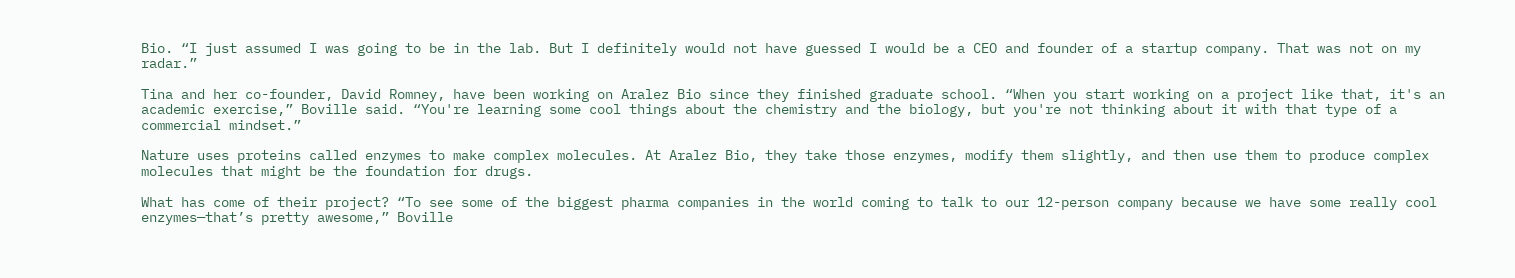Bio. “I just assumed I was going to be in the lab. But I definitely would not have guessed I would be a CEO and founder of a startup company. That was not on my radar.”

Tina and her co-founder, David Romney, have been working on Aralez Bio since they finished graduate school. “When you start working on a project like that, it's an academic exercise,” Boville said. “You're learning some cool things about the chemistry and the biology, but you're not thinking about it with that type of a commercial mindset.”

Nature uses proteins called enzymes to make complex molecules. At Aralez Bio, they take those enzymes, modify them slightly, and then use them to produce complex molecules that might be the foundation for drugs.

What has come of their project? “To see some of the biggest pharma companies in the world coming to talk to our 12-person company because we have some really cool enzymes—that’s pretty awesome,” Boville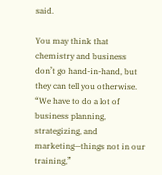said.

You may think that chemistry and business don’t go hand-in-hand, but they can tell you otherwise. “We have to do a lot of business planning, strategizing, and marketing—things not in our training,”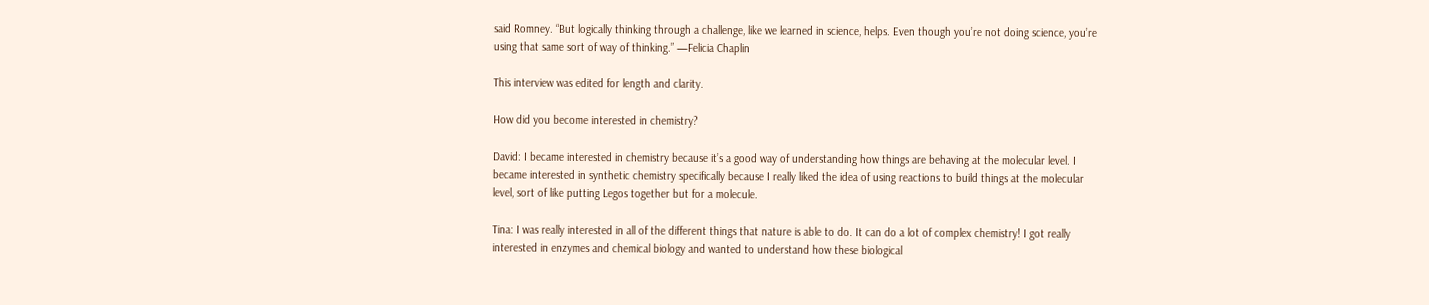said Romney. “But logically thinking through a challenge, like we learned in science, helps. Even though you’re not doing science, you’re using that same sort of way of thinking.” —Felicia Chaplin

This interview was edited for length and clarity.

How did you become interested in chemistry?

David: I became interested in chemistry because it’s a good way of understanding how things are behaving at the molecular level. I became interested in synthetic chemistry specifically because I really liked the idea of using reactions to build things at the molecular level, sort of like putting Legos together but for a molecule.

Tina: I was really interested in all of the different things that nature is able to do. It can do a lot of complex chemistry! I got really interested in enzymes and chemical biology and wanted to understand how these biological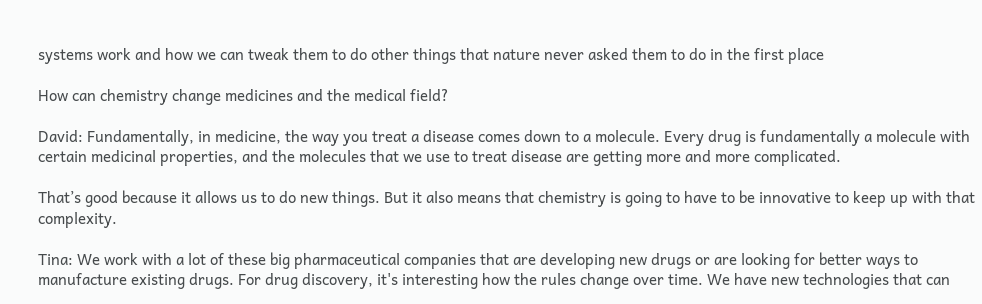systems work and how we can tweak them to do other things that nature never asked them to do in the first place

How can chemistry change medicines and the medical field?

David: Fundamentally, in medicine, the way you treat a disease comes down to a molecule. Every drug is fundamentally a molecule with certain medicinal properties, and the molecules that we use to treat disease are getting more and more complicated.

That’s good because it allows us to do new things. But it also means that chemistry is going to have to be innovative to keep up with that complexity.

Tina: We work with a lot of these big pharmaceutical companies that are developing new drugs or are looking for better ways to manufacture existing drugs. For drug discovery, it's interesting how the rules change over time. We have new technologies that can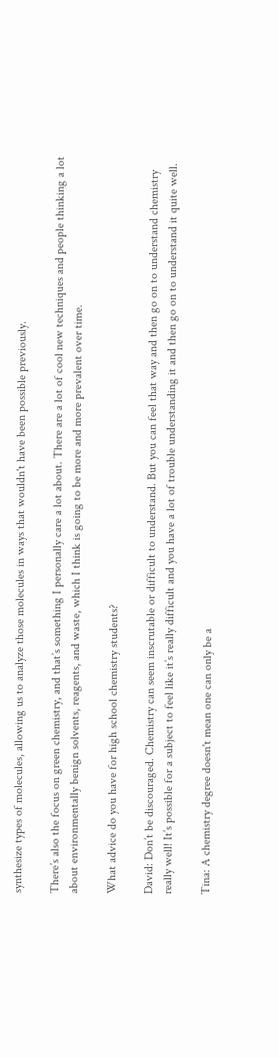synthesize types of molecules, allowing us to analyze those molecules in ways that wouldn't have been possible previously.

There’s also the focus on green chemistry, and that’s something I personally care a lot about. There are a lot of cool new techniques and people thinking a lot about environmentally benign solvents, reagents, and waste, which I think is going to be more and more prevalent over time.

What advice do you have for high school chemistry students?

David: Don’t be discouraged. Chemistry can seem inscrutable or difficult to understand. But you can feel that way and then go on to understand chemistry really well! It’s possible for a subject to feel like it’s really difficult and you have a lot of trouble understanding it and then go on to understand it quite well.

Tina: A chemistry degree doesn't mean one can only be a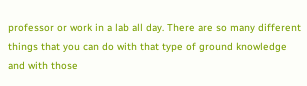professor or work in a lab all day. There are so many different things that you can do with that type of ground knowledge and with those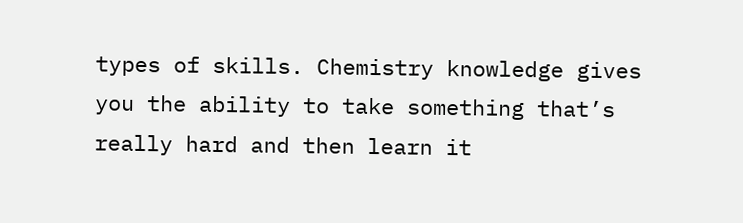types of skills. Chemistry knowledge gives you the ability to take something that’s really hard and then learn it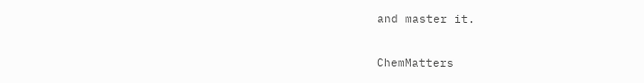and master it.

ChemMatters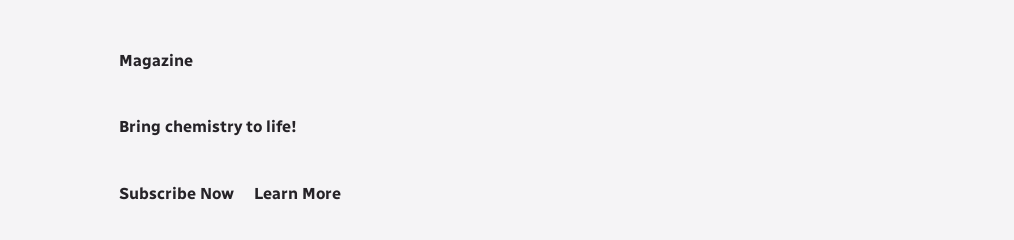Magazine

Bring chemistry to life!

Subscribe Now     Learn More